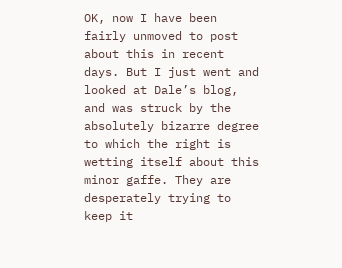OK, now I have been fairly unmoved to post about this in recent days. But I just went and looked at Dale’s blog, and was struck by the absolutely bizarre degree to which the right is wetting itself about this minor gaffe. They are desperately trying to keep it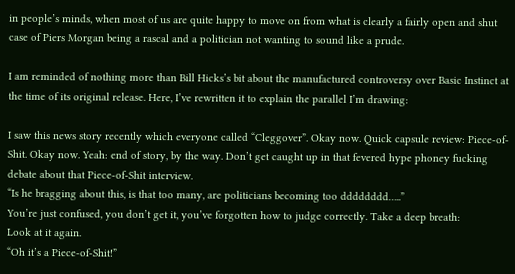in people’s minds, when most of us are quite happy to move on from what is clearly a fairly open and shut case of Piers Morgan being a rascal and a politician not wanting to sound like a prude.

I am reminded of nothing more than Bill Hicks’s bit about the manufactured controversy over Basic Instinct at the time of its original release. Here, I’ve rewritten it to explain the parallel I’m drawing:

I saw this news story recently which everyone called “Cleggover”. Okay now. Quick capsule review: Piece-of-Shit. Okay now. Yeah: end of story, by the way. Don’t get caught up in that fevered hype phoney fucking debate about that Piece-of-Shit interview.
“Is he bragging about this, is that too many, are politicians becoming too dddddddd…..”
You’re just confused, you don’t get it, you’ve forgotten how to judge correctly. Take a deep breath:
Look at it again.
“Oh it’s a Piece-of-Shit!”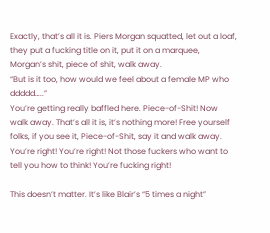Exactly, that’s all it is. Piers Morgan squatted, let out a loaf, they put a fucking title on it, put it on a marquee, Morgan’s shit, piece of shit, walk away.
“But is it too, how would we feel about a female MP who ddddd…..”
You’re getting really baffled here. Piece-of-Shit! Now walk away. That’s all it is, it’s nothing more! Free yourself folks, if you see it, Piece-of-Shit, say it and walk away. You’re right! You’re right! Not those fuckers who want to tell you how to think! You’re fucking right!

This doesn’t matter. It’s like Blair’s “5 times a night”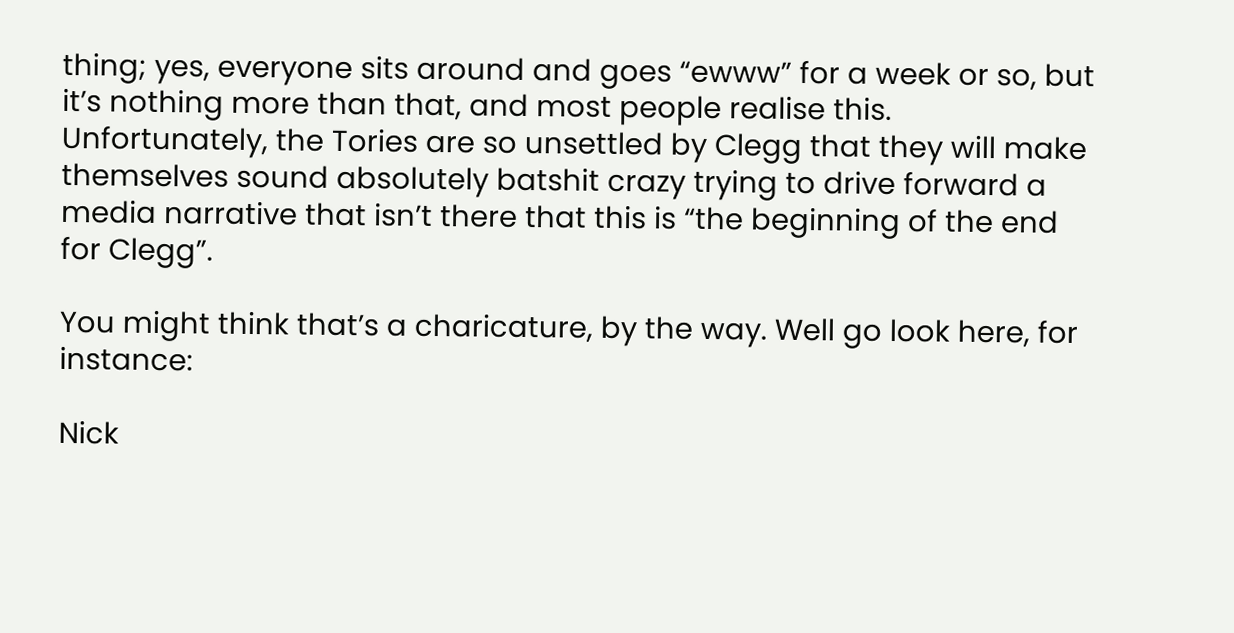thing; yes, everyone sits around and goes “ewww” for a week or so, but it’s nothing more than that, and most people realise this. Unfortunately, the Tories are so unsettled by Clegg that they will make themselves sound absolutely batshit crazy trying to drive forward a media narrative that isn’t there that this is “the beginning of the end for Clegg”.

You might think that’s a charicature, by the way. Well go look here, for instance:

Nick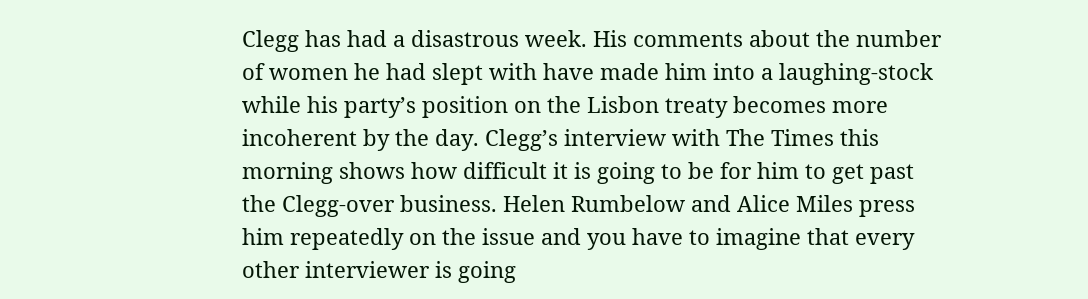Clegg has had a disastrous week. His comments about the number of women he had slept with have made him into a laughing-stock while his party’s position on the Lisbon treaty becomes more incoherent by the day. Clegg’s interview with The Times this morning shows how difficult it is going to be for him to get past the Clegg-over business. Helen Rumbelow and Alice Miles press him repeatedly on the issue and you have to imagine that every other interviewer is going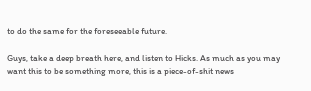to do the same for the foreseeable future.

Guys, take a deep breath here, and listen to Hicks. As much as you may want this to be something more, this is a piece-of-shit news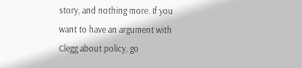story, and nothing more. If you want to have an argument with Clegg about policy, go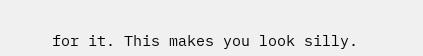for it. This makes you look silly.